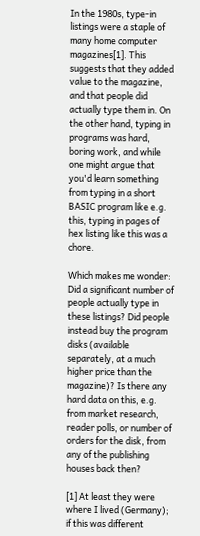In the 1980s, type-in listings were a staple of many home computer magazines[1]. This suggests that they added value to the magazine, and that people did actually type them in. On the other hand, typing in programs was hard, boring work, and while one might argue that you'd learn something from typing in a short BASIC program like e.g. this, typing in pages of hex listing like this was a chore.

Which makes me wonder: Did a significant number of people actually type in these listings? Did people instead buy the program disks (available separately, at a much higher price than the magazine)? Is there any hard data on this, e.g. from market research, reader polls, or number of orders for the disk, from any of the publishing houses back then?

[1] At least they were where I lived (Germany); if this was different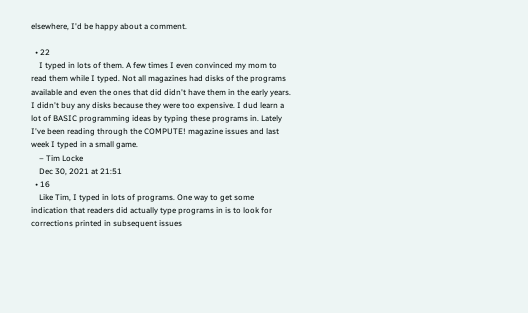elsewhere, I'd be happy about a comment.

  • 22
    I typed in lots of them. A few times I even convinced my mom to read them while I typed. Not all magazines had disks of the programs available and even the ones that did didn't have them in the early years. I didn't buy any disks because they were too expensive. I dud learn a lot of BASIC programming ideas by typing these programs in. Lately I've been reading through the COMPUTE! magazine issues and last week I typed in a small game.
    – Tim Locke
    Dec 30, 2021 at 21:51
  • 16
    Like Tim, I typed in lots of programs. One way to get some indication that readers did actually type programs in is to look for corrections printed in subsequent issues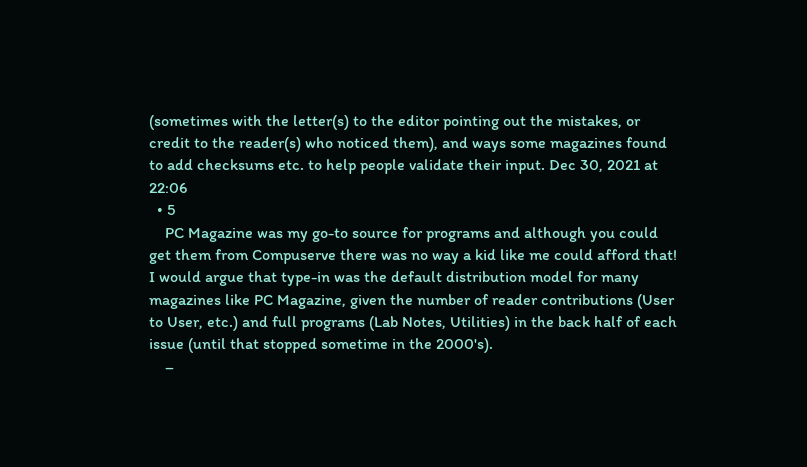(sometimes with the letter(s) to the editor pointing out the mistakes, or credit to the reader(s) who noticed them), and ways some magazines found to add checksums etc. to help people validate their input. Dec 30, 2021 at 22:06
  • 5
    PC Magazine was my go-to source for programs and although you could get them from Compuserve there was no way a kid like me could afford that! I would argue that type-in was the default distribution model for many magazines like PC Magazine, given the number of reader contributions (User to User, etc.) and full programs (Lab Notes, Utilities) in the back half of each issue (until that stopped sometime in the 2000's).
    –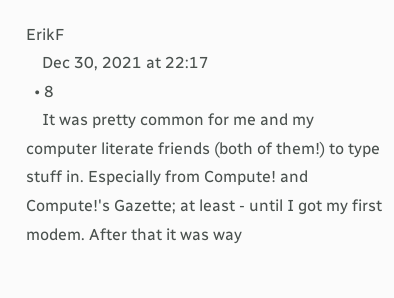ErikF
    Dec 30, 2021 at 22:17
  • 8
    It was pretty common for me and my computer literate friends (both of them!) to type stuff in. Especially from Compute! and Compute!'s Gazette; at least - until I got my first modem. After that it was way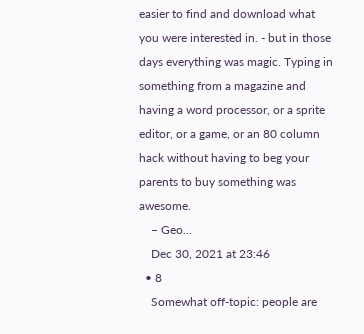easier to find and download what you were interested in. - but in those days everything was magic. Typing in something from a magazine and having a word processor, or a sprite editor, or a game, or an 80 column hack without having to beg your parents to buy something was awesome.
    – Geo...
    Dec 30, 2021 at 23:46
  • 8
    Somewhat off-topic: people are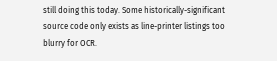still doing this today. Some historically-significant source code only exists as line-printer listings too blurry for OCR.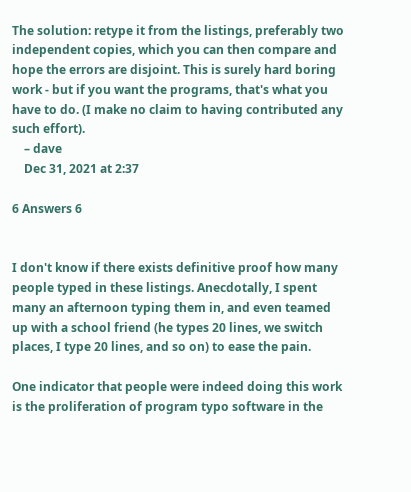The solution: retype it from the listings, preferably two independent copies, which you can then compare and hope the errors are disjoint. This is surely hard boring work - but if you want the programs, that's what you have to do. (I make no claim to having contributed any such effort).
    – dave
    Dec 31, 2021 at 2:37

6 Answers 6


I don't know if there exists definitive proof how many people typed in these listings. Anecdotally, I spent many an afternoon typing them in, and even teamed up with a school friend (he types 20 lines, we switch places, I type 20 lines, and so on) to ease the pain.

One indicator that people were indeed doing this work is the proliferation of program typo software in the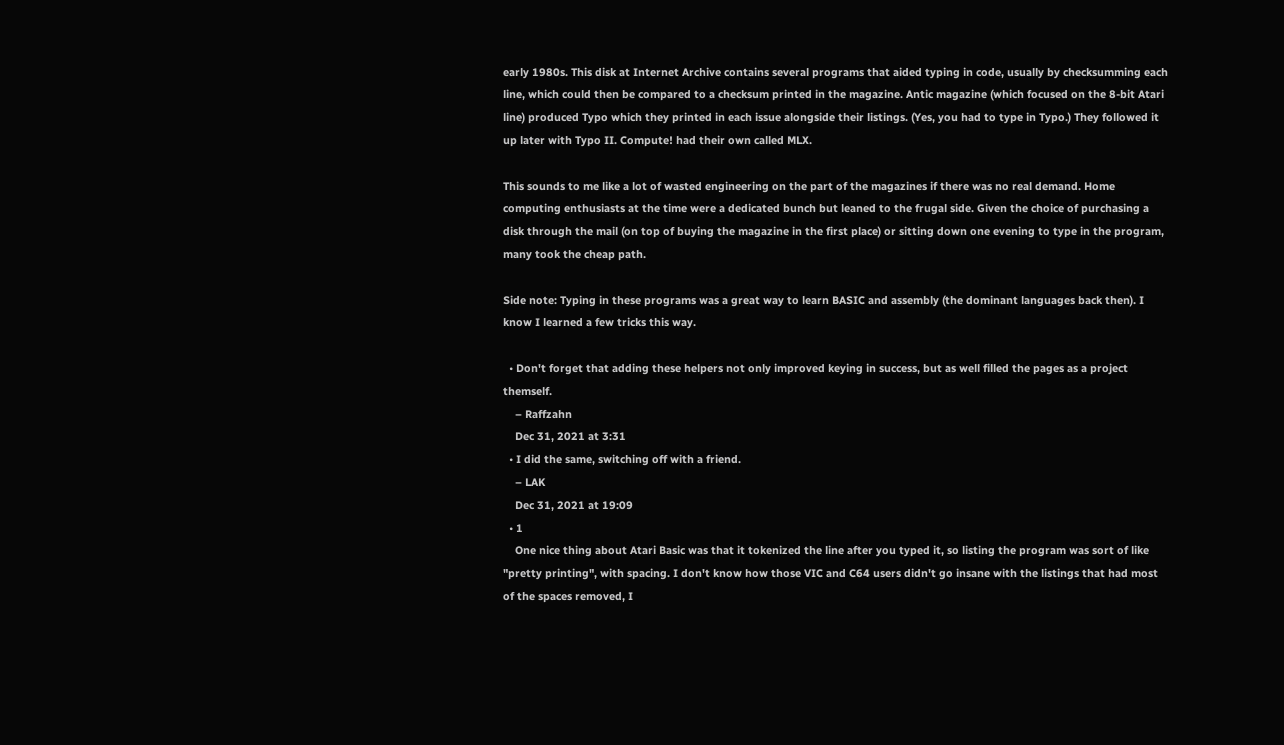early 1980s. This disk at Internet Archive contains several programs that aided typing in code, usually by checksumming each line, which could then be compared to a checksum printed in the magazine. Antic magazine (which focused on the 8-bit Atari line) produced Typo which they printed in each issue alongside their listings. (Yes, you had to type in Typo.) They followed it up later with Typo II. Compute! had their own called MLX.

This sounds to me like a lot of wasted engineering on the part of the magazines if there was no real demand. Home computing enthusiasts at the time were a dedicated bunch but leaned to the frugal side. Given the choice of purchasing a disk through the mail (on top of buying the magazine in the first place) or sitting down one evening to type in the program, many took the cheap path.

Side note: Typing in these programs was a great way to learn BASIC and assembly (the dominant languages back then). I know I learned a few tricks this way.

  • Don't forget that adding these helpers not only improved keying in success, but as well filled the pages as a project themself.
    – Raffzahn
    Dec 31, 2021 at 3:31
  • I did the same, switching off with a friend.
    – LAK
    Dec 31, 2021 at 19:09
  • 1
    One nice thing about Atari Basic was that it tokenized the line after you typed it, so listing the program was sort of like "pretty printing", with spacing. I don't know how those VIC and C64 users didn't go insane with the listings that had most of the spaces removed, I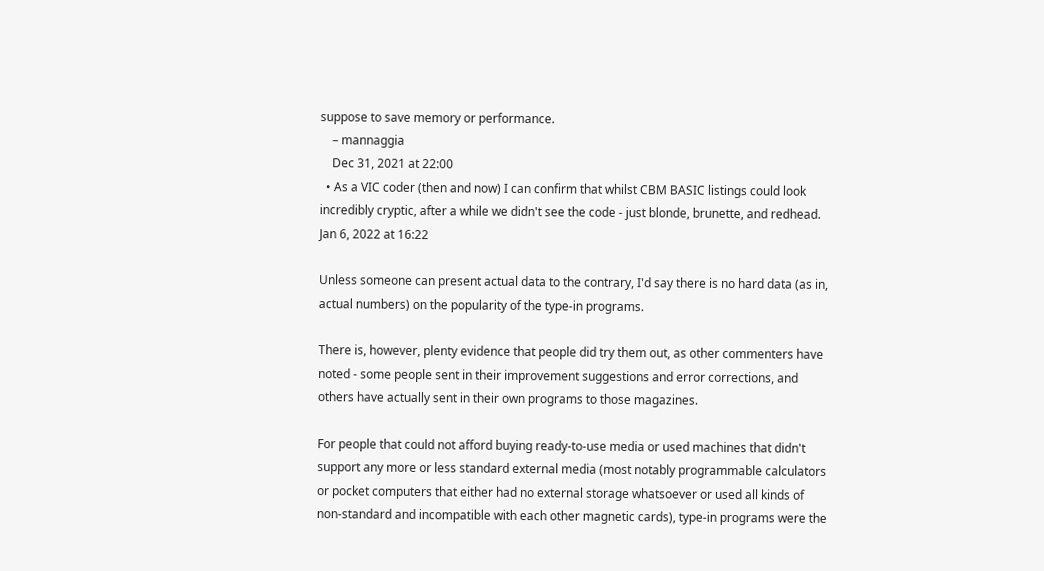suppose to save memory or performance.
    – mannaggia
    Dec 31, 2021 at 22:00
  • As a VIC coder (then and now) I can confirm that whilst CBM BASIC listings could look incredibly cryptic, after a while we didn't see the code - just blonde, brunette, and redhead. Jan 6, 2022 at 16:22

Unless someone can present actual data to the contrary, I'd say there is no hard data (as in, actual numbers) on the popularity of the type-in programs.

There is, however, plenty evidence that people did try them out, as other commenters have noted - some people sent in their improvement suggestions and error corrections, and others have actually sent in their own programs to those magazines.

For people that could not afford buying ready-to-use media or used machines that didn't support any more or less standard external media (most notably programmable calculators or pocket computers that either had no external storage whatsoever or used all kinds of non-standard and incompatible with each other magnetic cards), type-in programs were the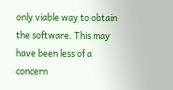only viable way to obtain the software. This may have been less of a concern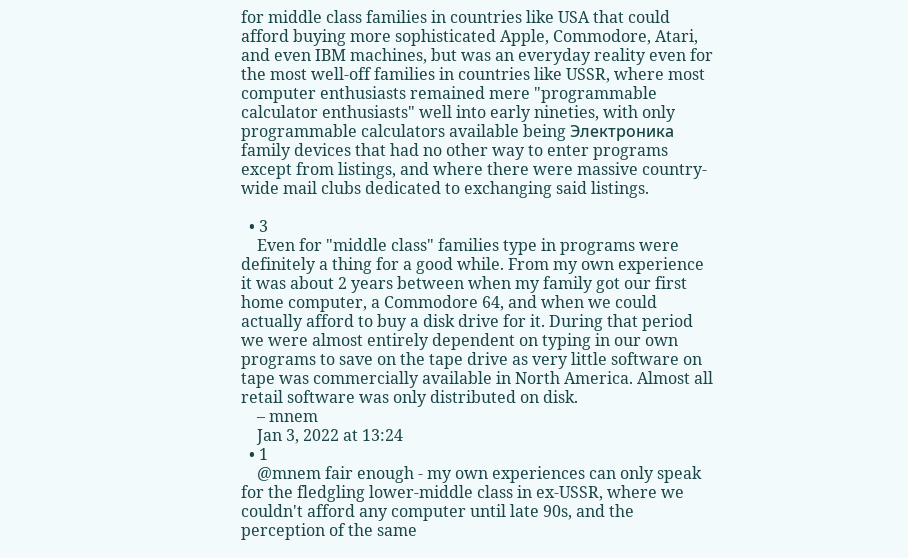for middle class families in countries like USA that could afford buying more sophisticated Apple, Commodore, Atari, and even IBM machines, but was an everyday reality even for the most well-off families in countries like USSR, where most computer enthusiasts remained mere "programmable calculator enthusiasts" well into early nineties, with only programmable calculators available being Электроника family devices that had no other way to enter programs except from listings, and where there were massive country-wide mail clubs dedicated to exchanging said listings.

  • 3
    Even for "middle class" families type in programs were definitely a thing for a good while. From my own experience it was about 2 years between when my family got our first home computer, a Commodore 64, and when we could actually afford to buy a disk drive for it. During that period we were almost entirely dependent on typing in our own programs to save on the tape drive as very little software on tape was commercially available in North America. Almost all retail software was only distributed on disk.
    – mnem
    Jan 3, 2022 at 13:24
  • 1
    @mnem fair enough - my own experiences can only speak for the fledgling lower-middle class in ex-USSR, where we couldn't afford any computer until late 90s, and the perception of the same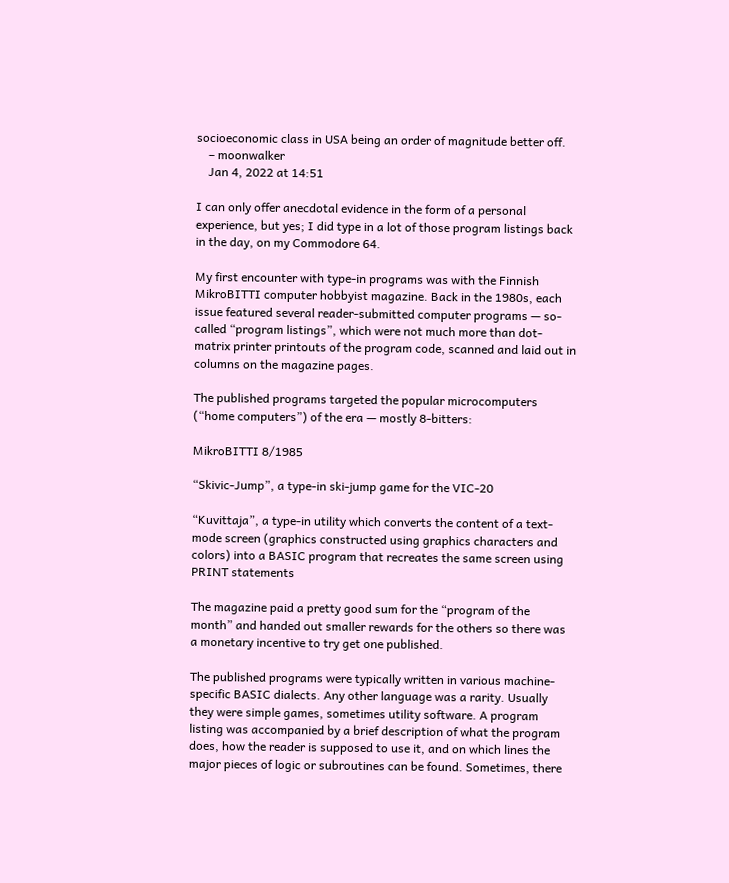socioeconomic class in USA being an order of magnitude better off.
    – moonwalker
    Jan 4, 2022 at 14:51

I can only offer anecdotal evidence in the form of a personal experience, but yes; I did type in a lot of those program listings back in the day, on my Commodore 64.

My first encounter with type-in programs was with the Finnish MikroBITTI computer hobbyist magazine. Back in the 1980s, each issue featured several reader-submitted computer programs — so-called “program listings”, which were not much more than dot-matrix printer printouts of the program code, scanned and laid out in columns on the magazine pages.

The published programs targeted the popular microcomputers (“home computers”) of the era — mostly 8-bitters:

MikroBITTI 8/1985

“Skivic-Jump”, a type-in ski-jump game for the VIC-20

“Kuvittaja”, a type-in utility which converts the content of a text-mode screen (graphics constructed using graphics characters and colors) into a BASIC program that recreates the same screen using PRINT statements

The magazine paid a pretty good sum for the “program of the month” and handed out smaller rewards for the others so there was a monetary incentive to try get one published.

The published programs were typically written in various machine-specific BASIC dialects. Any other language was a rarity. Usually they were simple games, sometimes utility software. A program listing was accompanied by a brief description of what the program does, how the reader is supposed to use it, and on which lines the major pieces of logic or subroutines can be found. Sometimes, there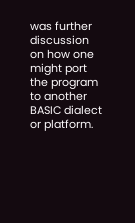was further discussion on how one might port the program to another BASIC dialect or platform.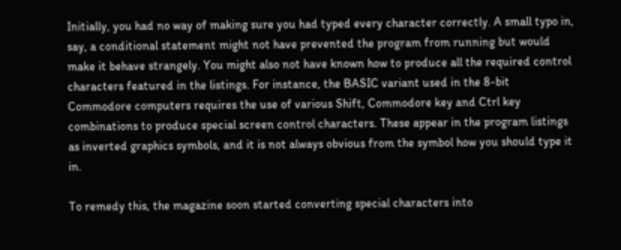Initially, you had no way of making sure you had typed every character correctly. A small typo in, say, a conditional statement might not have prevented the program from running but would make it behave strangely. You might also not have known how to produce all the required control characters featured in the listings. For instance, the BASIC variant used in the 8-bit Commodore computers requires the use of various Shift, Commodore key and Ctrl key combinations to produce special screen control characters. These appear in the program listings as inverted graphics symbols, and it is not always obvious from the symbol how you should type it in.

To remedy this, the magazine soon started converting special characters into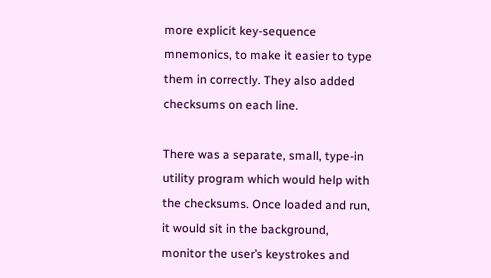more explicit key-sequence mnemonics, to make it easier to type them in correctly. They also added checksums on each line.

There was a separate, small, type-in utility program which would help with the checksums. Once loaded and run, it would sit in the background, monitor the user’s keystrokes and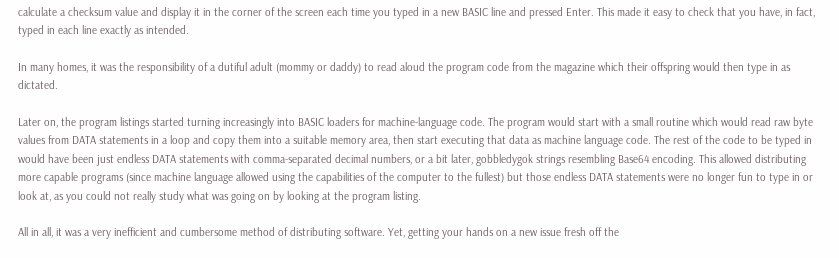calculate a checksum value and display it in the corner of the screen each time you typed in a new BASIC line and pressed Enter. This made it easy to check that you have, in fact, typed in each line exactly as intended.

In many homes, it was the responsibility of a dutiful adult (mommy or daddy) to read aloud the program code from the magazine which their offspring would then type in as dictated.

Later on, the program listings started turning increasingly into BASIC loaders for machine-language code. The program would start with a small routine which would read raw byte values from DATA statements in a loop and copy them into a suitable memory area, then start executing that data as machine language code. The rest of the code to be typed in would have been just endless DATA statements with comma-separated decimal numbers, or a bit later, gobbledygok strings resembling Base64 encoding. This allowed distributing more capable programs (since machine language allowed using the capabilities of the computer to the fullest) but those endless DATA statements were no longer fun to type in or look at, as you could not really study what was going on by looking at the program listing.

All in all, it was a very inefficient and cumbersome method of distributing software. Yet, getting your hands on a new issue fresh off the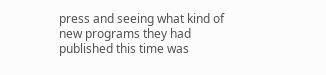press and seeing what kind of new programs they had published this time was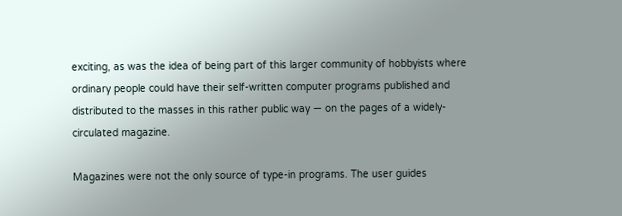exciting, as was the idea of being part of this larger community of hobbyists where ordinary people could have their self-written computer programs published and distributed to the masses in this rather public way — on the pages of a widely-circulated magazine.

Magazines were not the only source of type-in programs. The user guides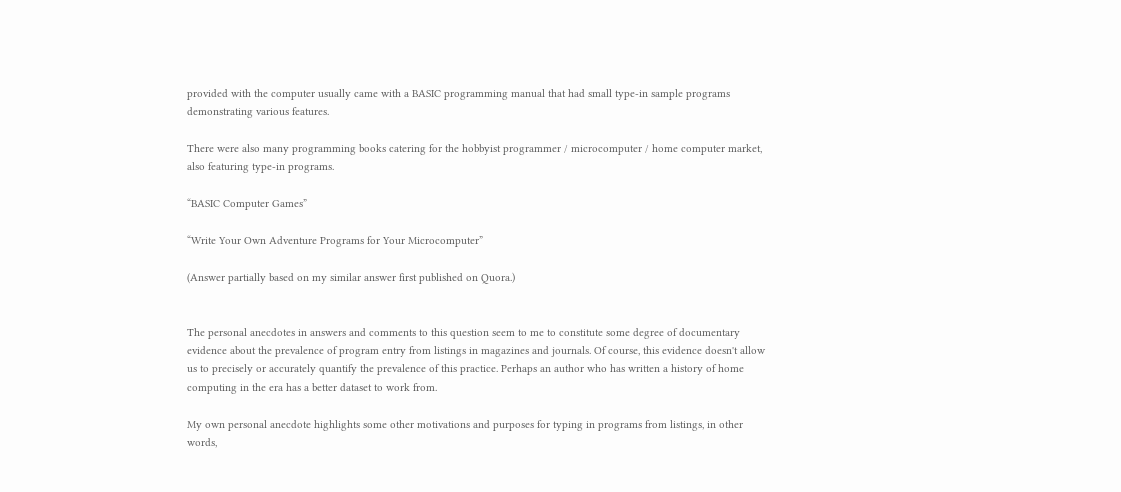provided with the computer usually came with a BASIC programming manual that had small type-in sample programs demonstrating various features.

There were also many programming books catering for the hobbyist programmer / microcomputer / home computer market, also featuring type-in programs.

“BASIC Computer Games”

“Write Your Own Adventure Programs for Your Microcomputer”

(Answer partially based on my similar answer first published on Quora.)


The personal anecdotes in answers and comments to this question seem to me to constitute some degree of documentary evidence about the prevalence of program entry from listings in magazines and journals. Of course, this evidence doesn't allow us to precisely or accurately quantify the prevalence of this practice. Perhaps an author who has written a history of home computing in the era has a better dataset to work from.

My own personal anecdote highlights some other motivations and purposes for typing in programs from listings, in other words,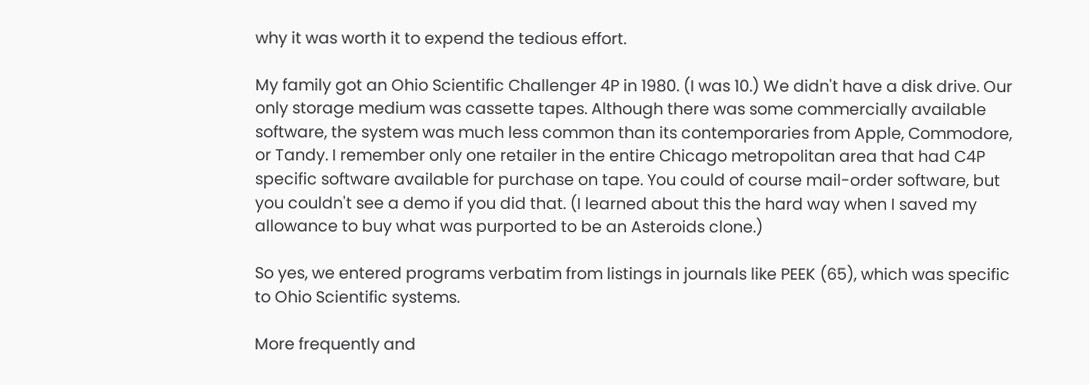why it was worth it to expend the tedious effort.

My family got an Ohio Scientific Challenger 4P in 1980. (I was 10.) We didn't have a disk drive. Our only storage medium was cassette tapes. Although there was some commercially available software, the system was much less common than its contemporaries from Apple, Commodore, or Tandy. I remember only one retailer in the entire Chicago metropolitan area that had C4P specific software available for purchase on tape. You could of course mail-order software, but you couldn't see a demo if you did that. (I learned about this the hard way when I saved my allowance to buy what was purported to be an Asteroids clone.)

So yes, we entered programs verbatim from listings in journals like PEEK (65), which was specific to Ohio Scientific systems.

More frequently and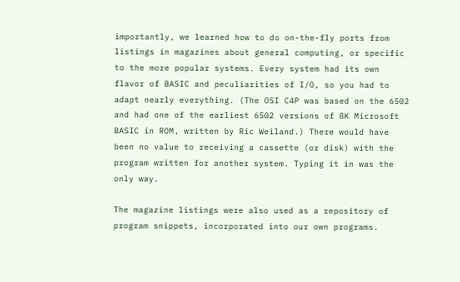importantly, we learned how to do on-the-fly ports from listings in magazines about general computing, or specific to the more popular systems. Every system had its own flavor of BASIC and peculiarities of I/O, so you had to adapt nearly everything. (The OSI C4P was based on the 6502 and had one of the earliest 6502 versions of 8K Microsoft BASIC in ROM, written by Ric Weiland.) There would have been no value to receiving a cassette (or disk) with the program written for another system. Typing it in was the only way.

The magazine listings were also used as a repository of program snippets, incorporated into our own programs.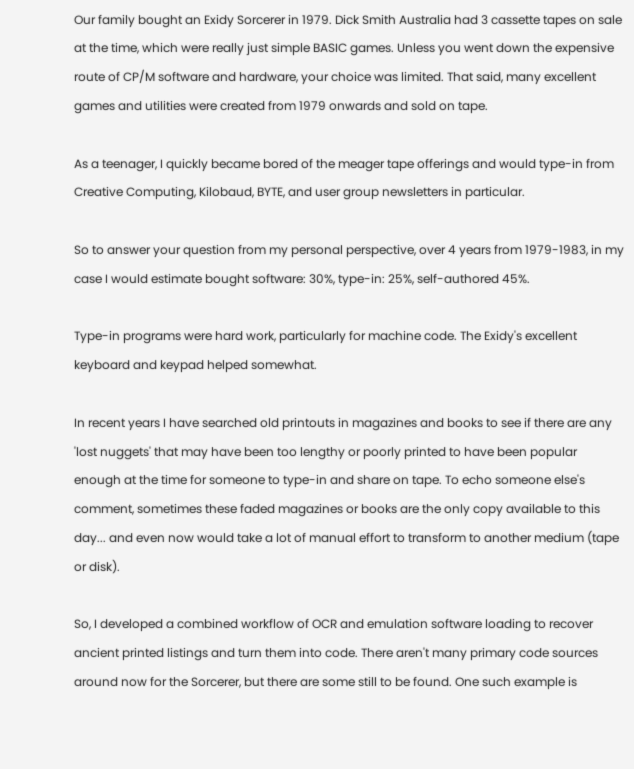Our family bought an Exidy Sorcerer in 1979. Dick Smith Australia had 3 cassette tapes on sale at the time, which were really just simple BASIC games. Unless you went down the expensive route of CP/M software and hardware, your choice was limited. That said, many excellent games and utilities were created from 1979 onwards and sold on tape.

As a teenager, I quickly became bored of the meager tape offerings and would type-in from Creative Computing, Kilobaud, BYTE, and user group newsletters in particular.

So to answer your question from my personal perspective, over 4 years from 1979-1983, in my case I would estimate bought software: 30%, type-in: 25%, self-authored 45%.

Type-in programs were hard work, particularly for machine code. The Exidy's excellent keyboard and keypad helped somewhat.

In recent years I have searched old printouts in magazines and books to see if there are any 'lost nuggets' that may have been too lengthy or poorly printed to have been popular enough at the time for someone to type-in and share on tape. To echo someone else's comment, sometimes these faded magazines or books are the only copy available to this day... and even now would take a lot of manual effort to transform to another medium (tape or disk).

So, I developed a combined workflow of OCR and emulation software loading to recover ancient printed listings and turn them into code. There aren't many primary code sources around now for the Sorcerer, but there are some still to be found. One such example is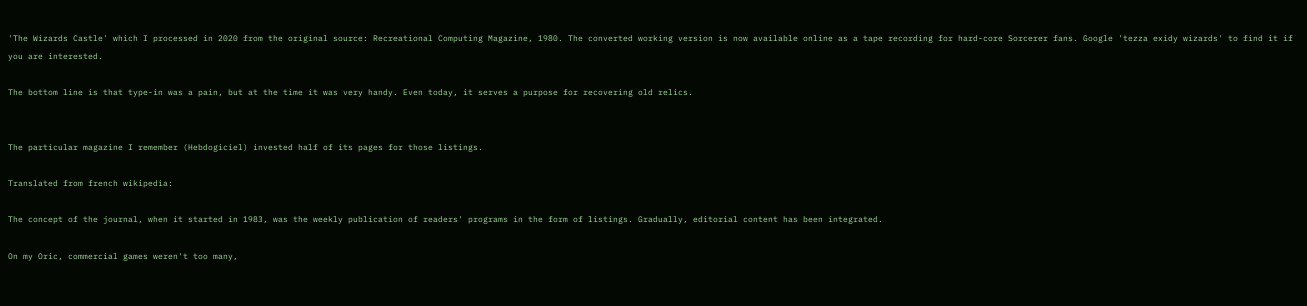'The Wizards Castle' which I processed in 2020 from the original source: Recreational Computing Magazine, 1980. The converted working version is now available online as a tape recording for hard-core Sorcerer fans. Google 'tezza exidy wizards' to find it if you are interested.

The bottom line is that type-in was a pain, but at the time it was very handy. Even today, it serves a purpose for recovering old relics.


The particular magazine I remember (Hebdogiciel) invested half of its pages for those listings.

Translated from french wikipedia:

The concept of the journal, when it started in 1983, was the weekly publication of readers' programs in the form of listings. Gradually, editorial content has been integrated.

On my Oric, commercial games weren't too many,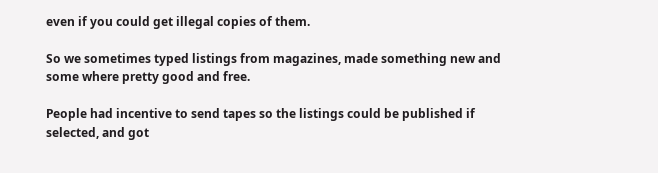even if you could get illegal copies of them.

So we sometimes typed listings from magazines, made something new and some where pretty good and free.

People had incentive to send tapes so the listings could be published if selected, and got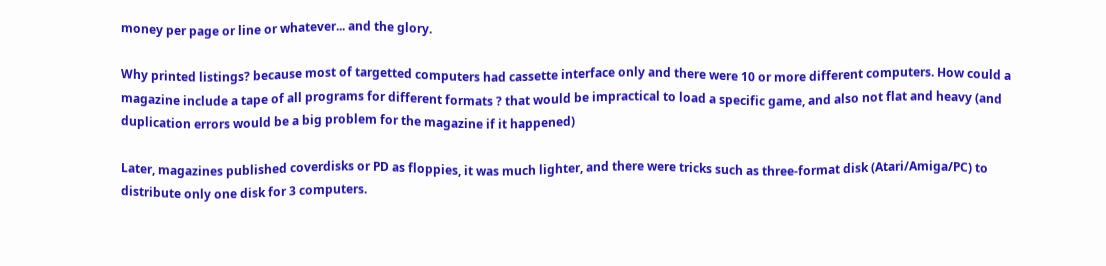money per page or line or whatever... and the glory.

Why printed listings? because most of targetted computers had cassette interface only and there were 10 or more different computers. How could a magazine include a tape of all programs for different formats ? that would be impractical to load a specific game, and also not flat and heavy (and duplication errors would be a big problem for the magazine if it happened)

Later, magazines published coverdisks or PD as floppies, it was much lighter, and there were tricks such as three-format disk (Atari/Amiga/PC) to distribute only one disk for 3 computers.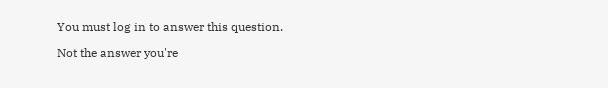You must log in to answer this question.

Not the answer you're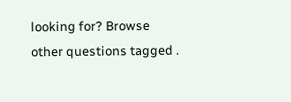looking for? Browse other questions tagged .